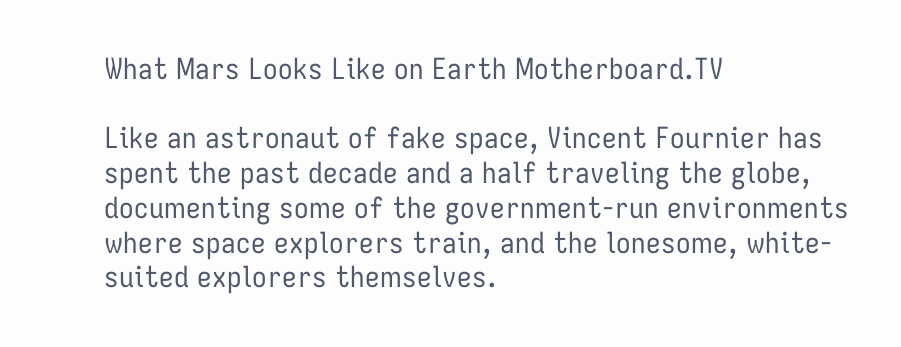What Mars Looks Like on Earth Motherboard.TV

Like an astronaut of fake space, Vincent Fournier has spent the past decade and a half traveling the globe, documenting some of the government-run environments where space explorers train, and the lonesome, white-suited explorers themselves.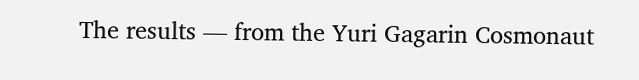The results — from the Yuri Gagarin Cosmonaut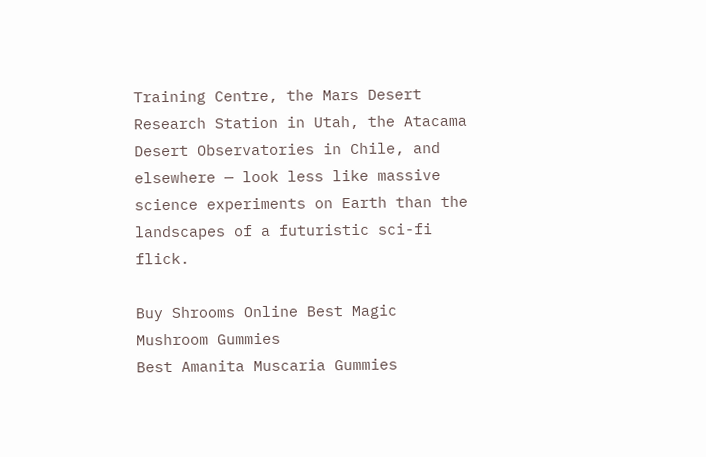Training Centre, the Mars Desert Research Station in Utah, the Atacama Desert Observatories in Chile, and elsewhere — look less like massive science experiments on Earth than the landscapes of a futuristic sci-fi flick.

Buy Shrooms Online Best Magic Mushroom Gummies
Best Amanita Muscaria Gummies